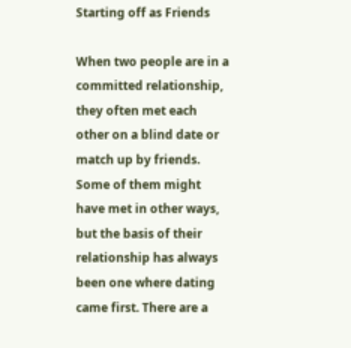Starting off as Friends

When two people are in a committed relationship, they often met each other on a blind date or match up by friends. Some of them might have met in other ways, but the basis of their relationship has always been one where dating came first. There are a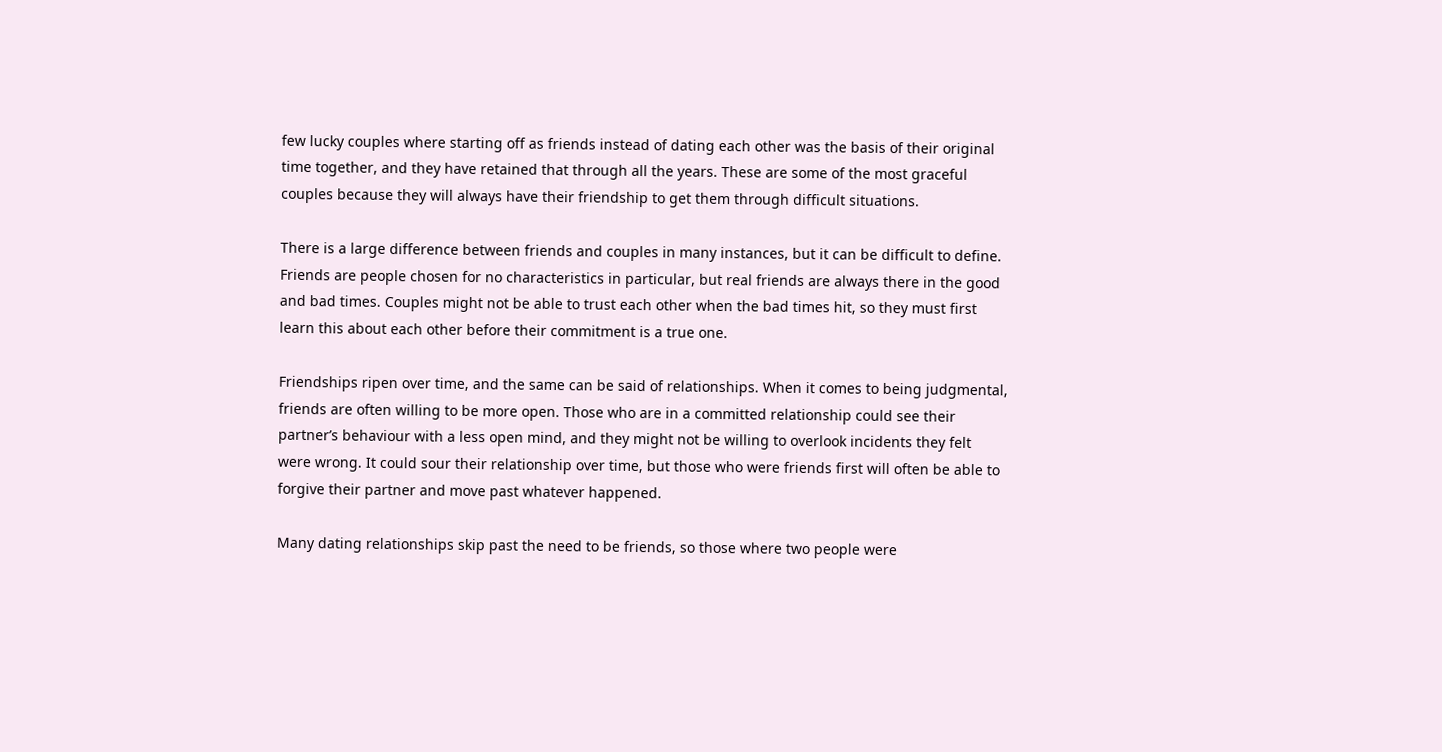few lucky couples where starting off as friends instead of dating each other was the basis of their original time together, and they have retained that through all the years. These are some of the most graceful couples because they will always have their friendship to get them through difficult situations.

There is a large difference between friends and couples in many instances, but it can be difficult to define. Friends are people chosen for no characteristics in particular, but real friends are always there in the good and bad times. Couples might not be able to trust each other when the bad times hit, so they must first learn this about each other before their commitment is a true one.

Friendships ripen over time, and the same can be said of relationships. When it comes to being judgmental, friends are often willing to be more open. Those who are in a committed relationship could see their partner’s behaviour with a less open mind, and they might not be willing to overlook incidents they felt were wrong. It could sour their relationship over time, but those who were friends first will often be able to forgive their partner and move past whatever happened.

Many dating relationships skip past the need to be friends, so those where two people were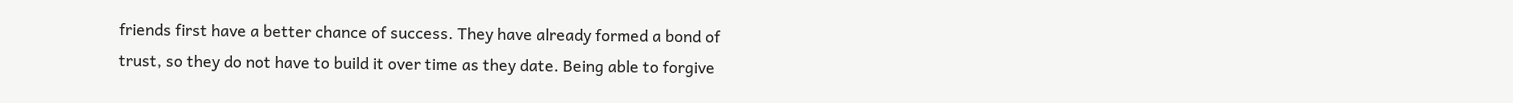friends first have a better chance of success. They have already formed a bond of trust, so they do not have to build it over time as they date. Being able to forgive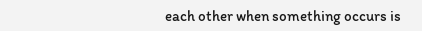each other when something occurs is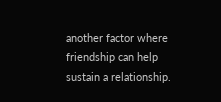another factor where friendship can help sustain a relationship.